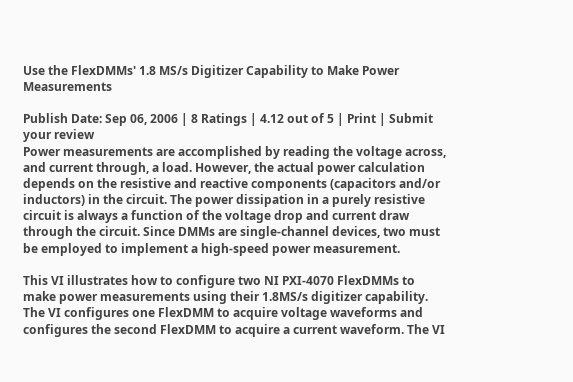Use the FlexDMMs' 1.8 MS/s Digitizer Capability to Make Power Measurements

Publish Date: Sep 06, 2006 | 8 Ratings | 4.12 out of 5 | Print | Submit your review
Power measurements are accomplished by reading the voltage across, and current through, a load. However, the actual power calculation depends on the resistive and reactive components (capacitors and/or inductors) in the circuit. The power dissipation in a purely resistive circuit is always a function of the voltage drop and current draw through the circuit. Since DMMs are single-channel devices, two must be employed to implement a high-speed power measurement.

This VI illustrates how to configure two NI PXI-4070 FlexDMMs to make power measurements using their 1.8MS/s digitizer capability. The VI configures one FlexDMM to acquire voltage waveforms and configures the second FlexDMM to acquire a current waveform. The VI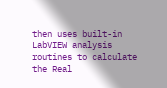then uses built-in LabVIEW analysis routines to calculate the Real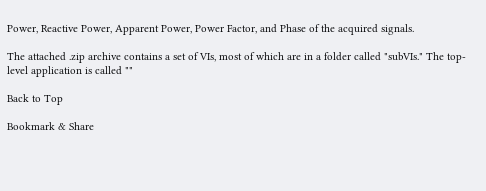Power, Reactive Power, Apparent Power, Power Factor, and Phase of the acquired signals.

The attached .zip archive contains a set of VIs, most of which are in a folder called "subVIs." The top-level application is called ""

Back to Top

Bookmark & Share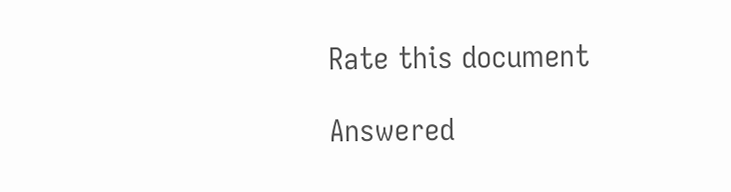Rate this document

Answered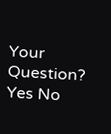Your Question?
Yes No